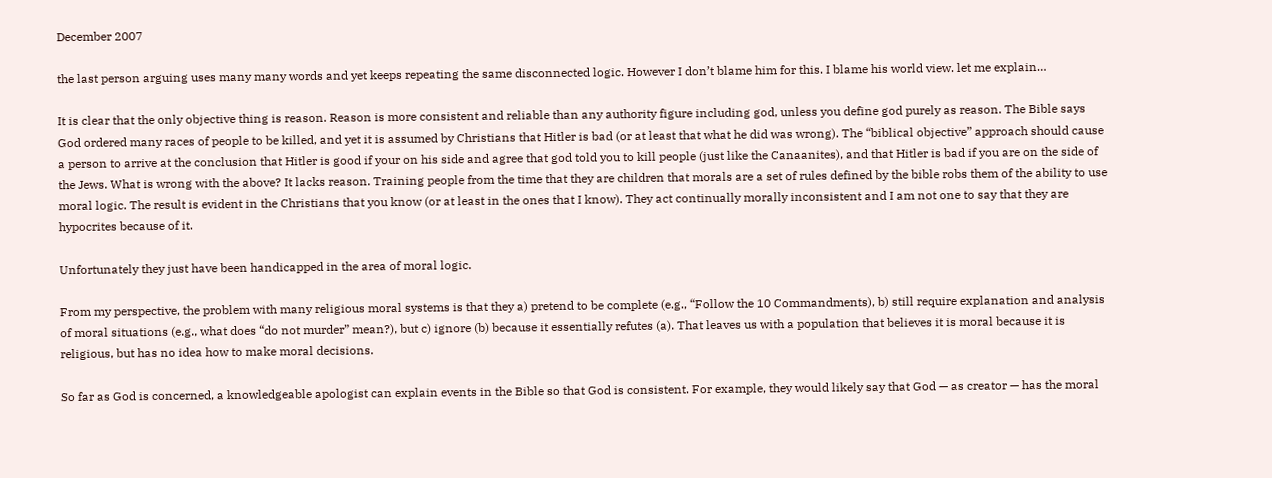December 2007

the last person arguing uses many many words and yet keeps repeating the same disconnected logic. However I don’t blame him for this. I blame his world view. let me explain…

It is clear that the only objective thing is reason. Reason is more consistent and reliable than any authority figure including god, unless you define god purely as reason. The Bible says God ordered many races of people to be killed, and yet it is assumed by Christians that Hitler is bad (or at least that what he did was wrong). The “biblical objective” approach should cause a person to arrive at the conclusion that Hitler is good if your on his side and agree that god told you to kill people (just like the Canaanites), and that Hitler is bad if you are on the side of the Jews. What is wrong with the above? It lacks reason. Training people from the time that they are children that morals are a set of rules defined by the bible robs them of the ability to use moral logic. The result is evident in the Christians that you know (or at least in the ones that I know). They act continually morally inconsistent and I am not one to say that they are hypocrites because of it.

Unfortunately they just have been handicapped in the area of moral logic.

From my perspective, the problem with many religious moral systems is that they a) pretend to be complete (e.g., “Follow the 10 Commandments), b) still require explanation and analysis of moral situations (e.g., what does “do not murder” mean?), but c) ignore (b) because it essentially refutes (a). That leaves us with a population that believes it is moral because it is religious, but has no idea how to make moral decisions.

So far as God is concerned, a knowledgeable apologist can explain events in the Bible so that God is consistent. For example, they would likely say that God — as creator — has the moral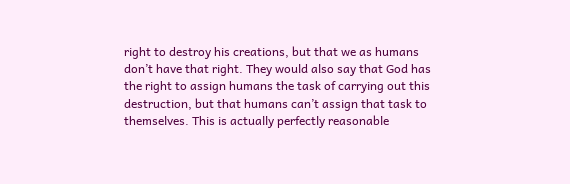right to destroy his creations, but that we as humans don’t have that right. They would also say that God has the right to assign humans the task of carrying out this destruction, but that humans can’t assign that task to themselves. This is actually perfectly reasonable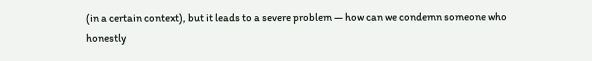(in a certain context), but it leads to a severe problem — how can we condemn someone who honestly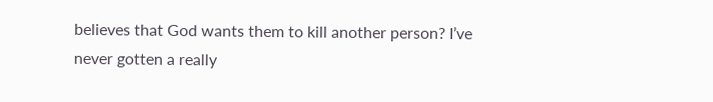believes that God wants them to kill another person? I’ve never gotten a really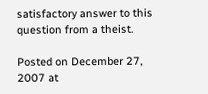satisfactory answer to this question from a theist.

Posted on December 27, 2007 at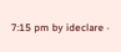7:15 pm by ideclare ·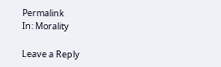Permalink
In: Morality

Leave a Reply